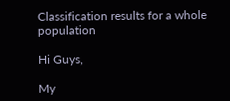Classification results for a whole population

Hi Guys,

My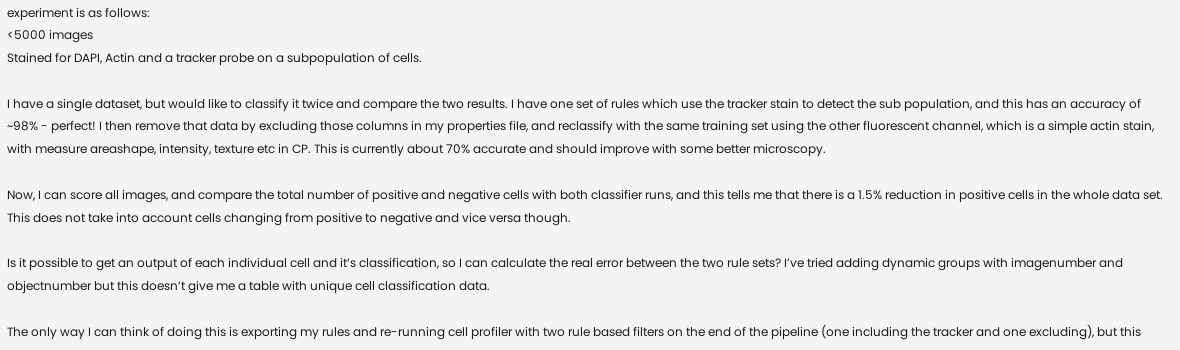experiment is as follows:
<5000 images
Stained for DAPI, Actin and a tracker probe on a subpopulation of cells.

I have a single dataset, but would like to classify it twice and compare the two results. I have one set of rules which use the tracker stain to detect the sub population, and this has an accuracy of ~98% - perfect! I then remove that data by excluding those columns in my properties file, and reclassify with the same training set using the other fluorescent channel, which is a simple actin stain, with measure areashape, intensity, texture etc in CP. This is currently about 70% accurate and should improve with some better microscopy.

Now, I can score all images, and compare the total number of positive and negative cells with both classifier runs, and this tells me that there is a 1.5% reduction in positive cells in the whole data set. This does not take into account cells changing from positive to negative and vice versa though.

Is it possible to get an output of each individual cell and it’s classification, so I can calculate the real error between the two rule sets? I’ve tried adding dynamic groups with imagenumber and objectnumber but this doesn’t give me a table with unique cell classification data.

The only way I can think of doing this is exporting my rules and re-running cell profiler with two rule based filters on the end of the pipeline (one including the tracker and one excluding), but this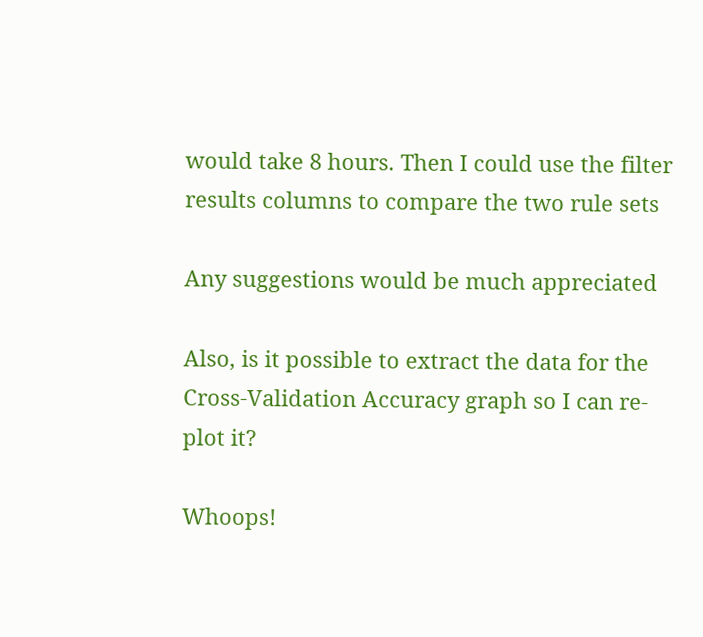would take 8 hours. Then I could use the filter results columns to compare the two rule sets

Any suggestions would be much appreciated

Also, is it possible to extract the data for the Cross-Validation Accuracy graph so I can re-plot it?

Whoops!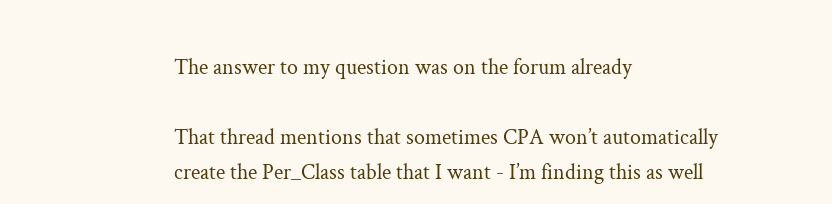The answer to my question was on the forum already

That thread mentions that sometimes CPA won’t automatically create the Per_Class table that I want - I’m finding this as well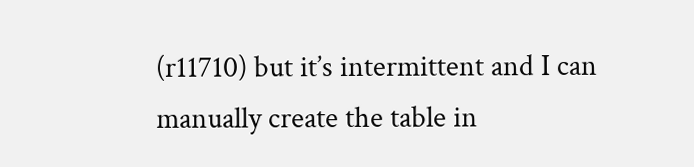(r11710) but it’s intermittent and I can manually create the table in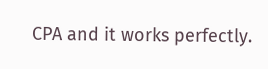CPA and it works perfectly.